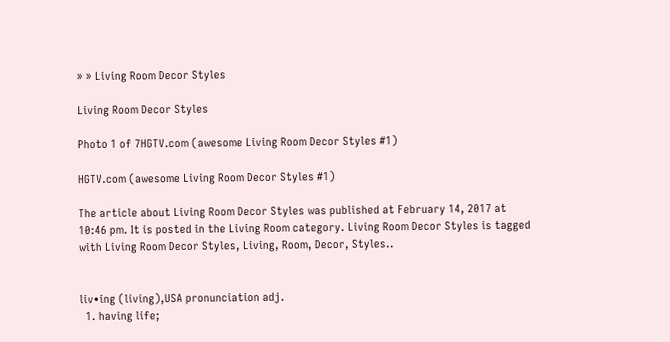» » Living Room Decor Styles

Living Room Decor Styles

Photo 1 of 7HGTV.com (awesome Living Room Decor Styles #1)

HGTV.com (awesome Living Room Decor Styles #1)

The article about Living Room Decor Styles was published at February 14, 2017 at 10:46 pm. It is posted in the Living Room category. Living Room Decor Styles is tagged with Living Room Decor Styles, Living, Room, Decor, Styles..


liv•ing (living),USA pronunciation adj.
  1. having life;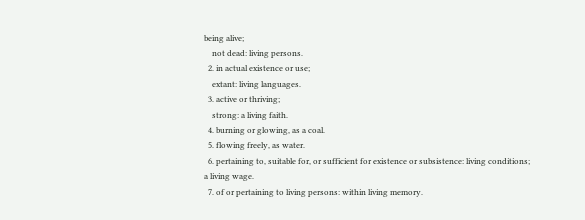being alive;
    not dead: living persons.
  2. in actual existence or use;
    extant: living languages.
  3. active or thriving;
    strong: a living faith.
  4. burning or glowing, as a coal.
  5. flowing freely, as water.
  6. pertaining to, suitable for, or sufficient for existence or subsistence: living conditions; a living wage.
  7. of or pertaining to living persons: within living memory.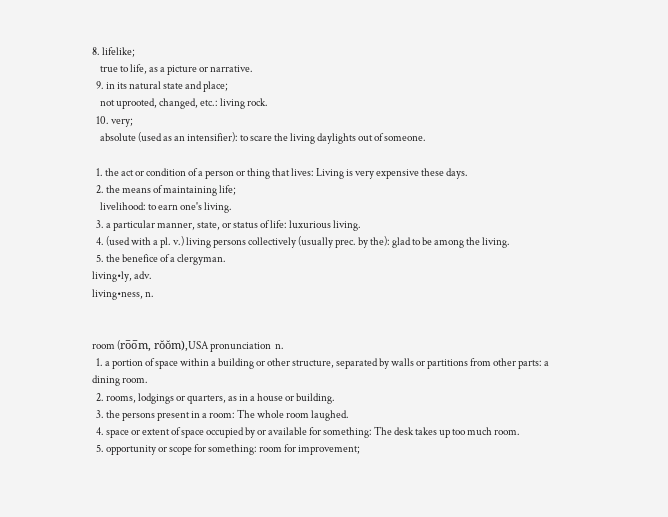8. lifelike;
    true to life, as a picture or narrative.
  9. in its natural state and place;
    not uprooted, changed, etc.: living rock.
  10. very;
    absolute (used as an intensifier): to scare the living daylights out of someone.

  1. the act or condition of a person or thing that lives: Living is very expensive these days.
  2. the means of maintaining life;
    livelihood: to earn one's living.
  3. a particular manner, state, or status of life: luxurious living.
  4. (used with a pl. v.) living persons collectively (usually prec. by the): glad to be among the living.
  5. the benefice of a clergyman.
living•ly, adv.
living•ness, n.


room (ro̅o̅m, rŏŏm),USA pronunciation  n.
  1. a portion of space within a building or other structure, separated by walls or partitions from other parts: a dining room.
  2. rooms, lodgings or quarters, as in a house or building.
  3. the persons present in a room: The whole room laughed.
  4. space or extent of space occupied by or available for something: The desk takes up too much room.
  5. opportunity or scope for something: room for improvement;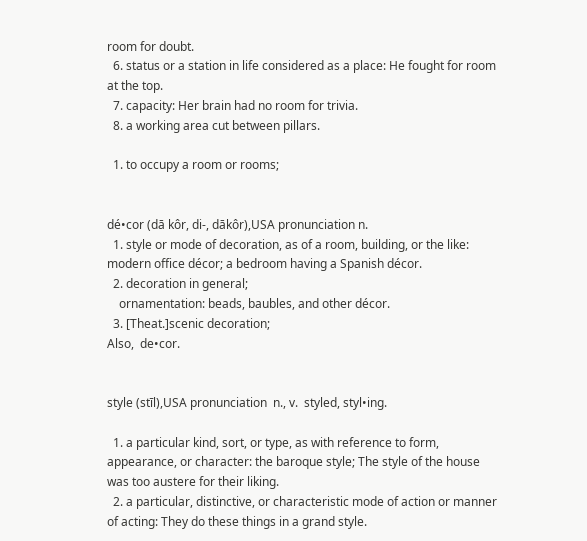room for doubt.
  6. status or a station in life considered as a place: He fought for room at the top.
  7. capacity: Her brain had no room for trivia.
  8. a working area cut between pillars.

  1. to occupy a room or rooms;


dé•cor (dā kôr, di-, dākôr),USA pronunciation n.
  1. style or mode of decoration, as of a room, building, or the like: modern office décor; a bedroom having a Spanish décor.
  2. decoration in general;
    ornamentation: beads, baubles, and other décor.
  3. [Theat.]scenic decoration;
Also,  de•cor.


style (stīl),USA pronunciation  n., v.  styled, styl•ing.

  1. a particular kind, sort, or type, as with reference to form, appearance, or character: the baroque style; The style of the house was too austere for their liking.
  2. a particular, distinctive, or characteristic mode of action or manner of acting: They do these things in a grand style.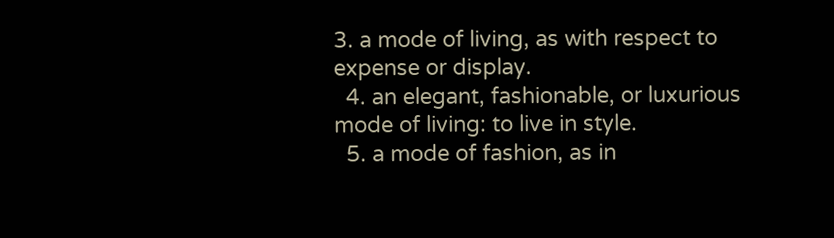3. a mode of living, as with respect to expense or display.
  4. an elegant, fashionable, or luxurious mode of living: to live in style.
  5. a mode of fashion, as in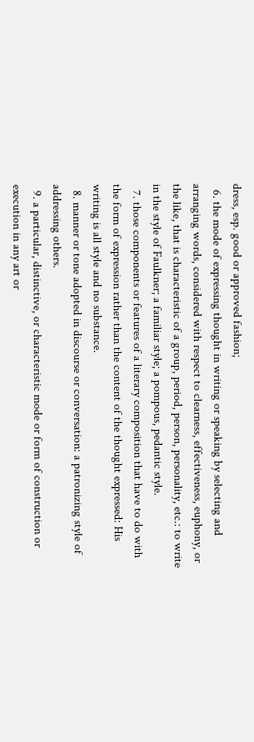dress, esp. good or approved fashion;
  6. the mode of expressing thought in writing or speaking by selecting and arranging words, considered with respect to clearness, effectiveness, euphony, or the like, that is characteristic of a group, period, person, personality, etc.: to write in the style of Faulkner; a familiar style; a pompous, pedantic style.
  7. those components or features of a literary composition that have to do with the form of expression rather than the content of the thought expressed: His writing is all style and no substance.
  8. manner or tone adopted in discourse or conversation: a patronizing style of addressing others.
  9. a particular, distinctive, or characteristic mode or form of construction or execution in any art or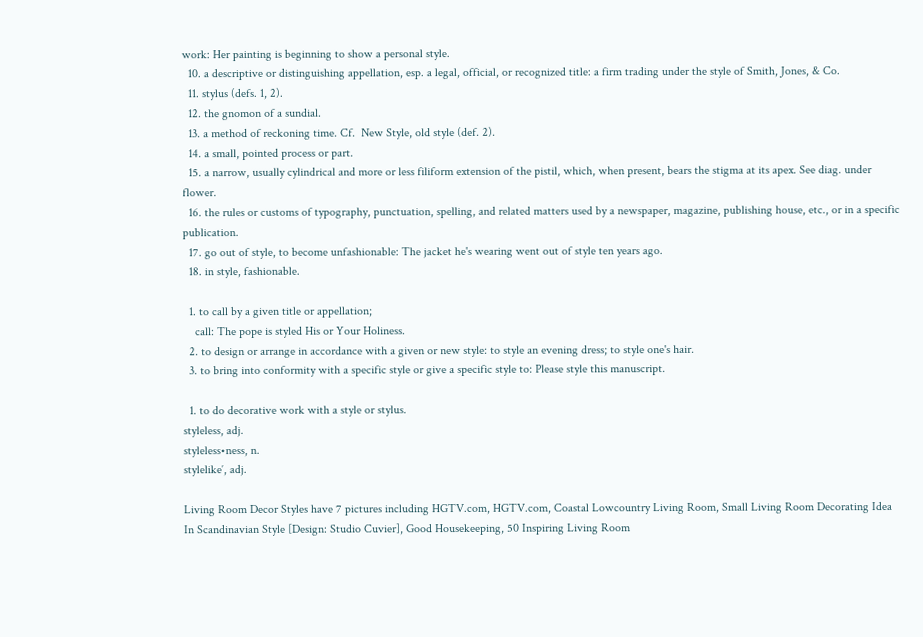work: Her painting is beginning to show a personal style.
  10. a descriptive or distinguishing appellation, esp. a legal, official, or recognized title: a firm trading under the style of Smith, Jones, & Co.
  11. stylus (defs. 1, 2).
  12. the gnomon of a sundial.
  13. a method of reckoning time. Cf.  New Style, old style (def. 2).
  14. a small, pointed process or part.
  15. a narrow, usually cylindrical and more or less filiform extension of the pistil, which, when present, bears the stigma at its apex. See diag. under  flower.
  16. the rules or customs of typography, punctuation, spelling, and related matters used by a newspaper, magazine, publishing house, etc., or in a specific publication.
  17. go out of style, to become unfashionable: The jacket he's wearing went out of style ten years ago.
  18. in style, fashionable.

  1. to call by a given title or appellation;
    call: The pope is styled His or Your Holiness.
  2. to design or arrange in accordance with a given or new style: to style an evening dress; to style one's hair.
  3. to bring into conformity with a specific style or give a specific style to: Please style this manuscript.

  1. to do decorative work with a style or stylus.
styleless, adj.
styleless•ness, n.
stylelike′, adj.

Living Room Decor Styles have 7 pictures including HGTV.com, HGTV.com, Coastal Lowcountry Living Room, Small Living Room Decorating Idea In Scandinavian Style [Design: Studio Cuvier], Good Housekeeping, 50 Inspiring Living Room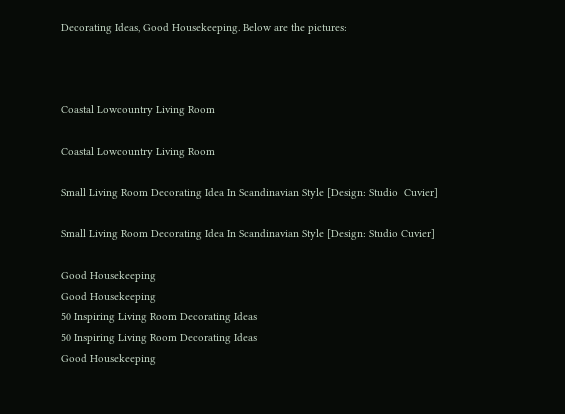Decorating Ideas, Good Housekeeping. Below are the pictures:



Coastal Lowcountry Living Room

Coastal Lowcountry Living Room

Small Living Room Decorating Idea In Scandinavian Style [Design: Studio  Cuvier]

Small Living Room Decorating Idea In Scandinavian Style [Design: Studio Cuvier]

Good Housekeeping
Good Housekeeping
50 Inspiring Living Room Decorating Ideas
50 Inspiring Living Room Decorating Ideas
Good Housekeeping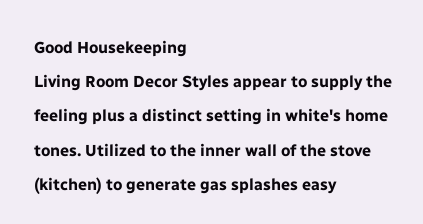Good Housekeeping
Living Room Decor Styles appear to supply the feeling plus a distinct setting in white's home tones. Utilized to the inner wall of the stove (kitchen) to generate gas splashes easy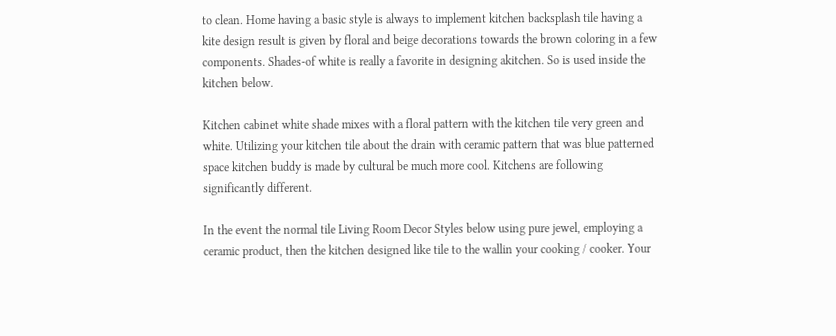to clean. Home having a basic style is always to implement kitchen backsplash tile having a kite design result is given by floral and beige decorations towards the brown coloring in a few components. Shades-of white is really a favorite in designing akitchen. So is used inside the kitchen below.

Kitchen cabinet white shade mixes with a floral pattern with the kitchen tile very green and white. Utilizing your kitchen tile about the drain with ceramic pattern that was blue patterned space kitchen buddy is made by cultural be much more cool. Kitchens are following significantly different.

In the event the normal tile Living Room Decor Styles below using pure jewel, employing a ceramic product, then the kitchen designed like tile to the wallin your cooking / cooker. Your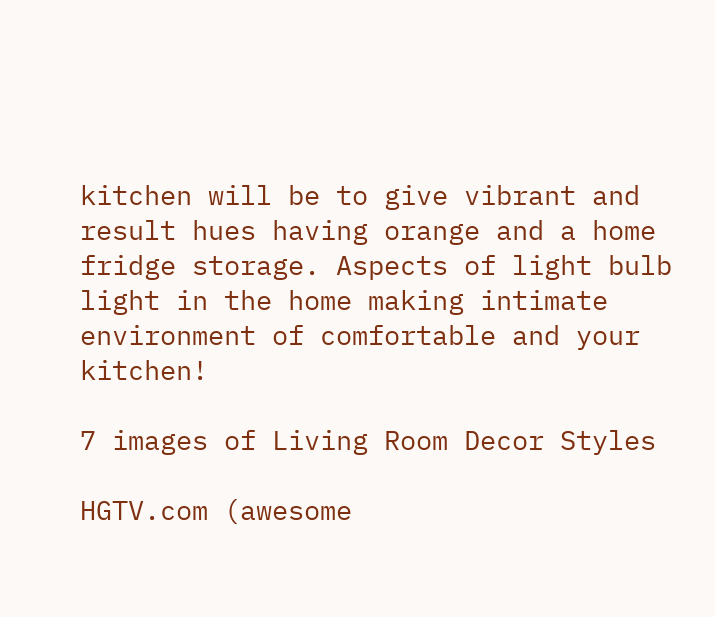kitchen will be to give vibrant and result hues having orange and a home fridge storage. Aspects of light bulb light in the home making intimate environment of comfortable and your kitchen!

7 images of Living Room Decor Styles

HGTV.com (awesome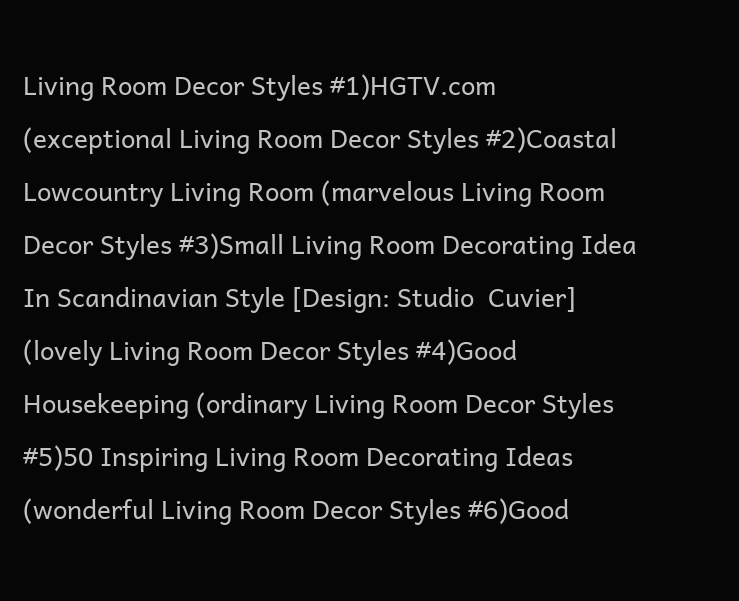Living Room Decor Styles #1)HGTV.com (exceptional Living Room Decor Styles #2)Coastal Lowcountry Living Room (marvelous Living Room Decor Styles #3)Small Living Room Decorating Idea In Scandinavian Style [Design: Studio  Cuvier] (lovely Living Room Decor Styles #4)Good Housekeeping (ordinary Living Room Decor Styles #5)50 Inspiring Living Room Decorating Ideas (wonderful Living Room Decor Styles #6)Good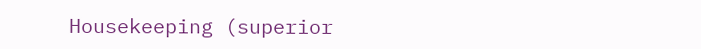Housekeeping (superior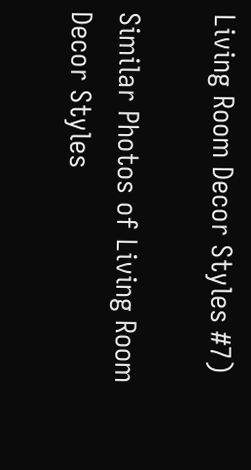Living Room Decor Styles #7)

Similar Photos of Living Room Decor Styles